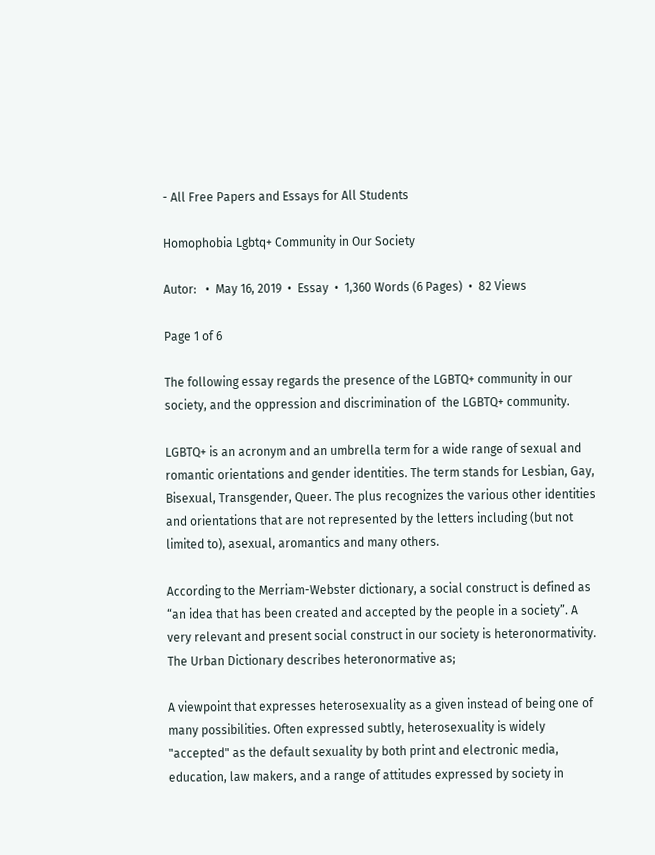- All Free Papers and Essays for All Students

Homophobia Lgbtq+ Community in Our Society

Autor:   •  May 16, 2019  •  Essay  •  1,360 Words (6 Pages)  •  82 Views

Page 1 of 6

The following essay regards the presence of the LGBTQ+ community in our society, and the oppression and discrimination of  the LGBTQ+ community.

LGBTQ+ is an acronym and an umbrella term for a wide range of sexual and romantic orientations and gender identities. The term stands for Lesbian, Gay, Bisexual, Transgender, Queer. The plus recognizes the various other identities and orientations that are not represented by the letters including (but not limited to), asexual, aromantics and many others.

According to the Merriam-Webster dictionary, a social construct is defined as “an idea that has been created and accepted by the people in a society”. A very relevant and present social construct in our society is heteronormativity. The Urban Dictionary describes heteronormative as;

A viewpoint that expresses heterosexuality as a given instead of being one of many possibilities. Often expressed subtly, heterosexuality is widely "accepted" as the default sexuality by both print and electronic media, education, law makers, and a range of attitudes expressed by society in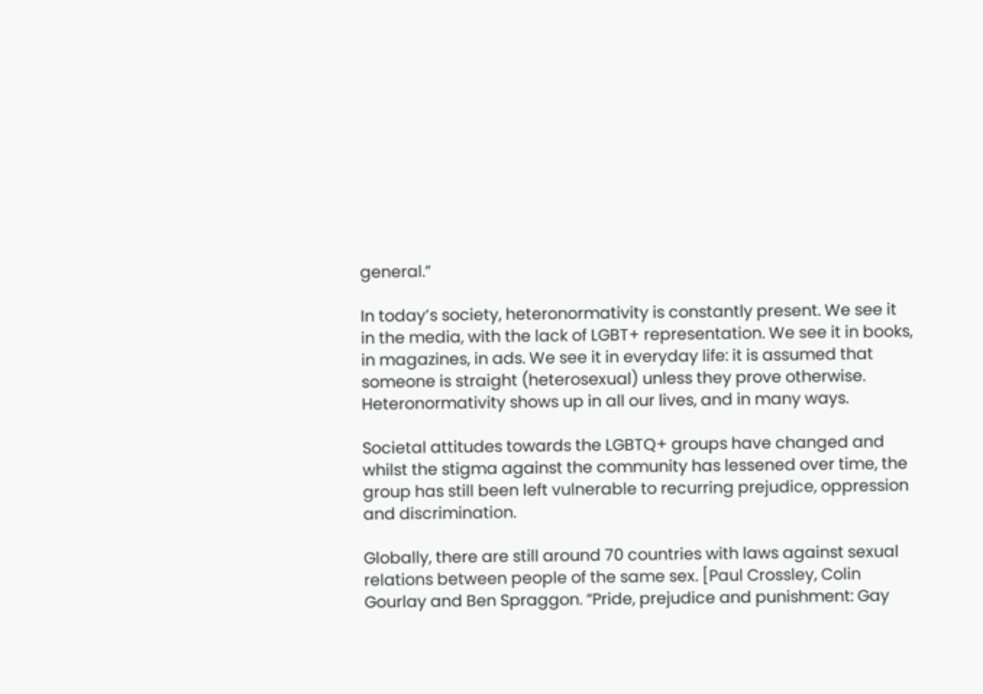general.”

In today’s society, heteronormativity is constantly present. We see it in the media, with the lack of LGBT+ representation. We see it in books, in magazines, in ads. We see it in everyday life: it is assumed that someone is straight (heterosexual) unless they prove otherwise. Heteronormativity shows up in all our lives, and in many ways.

Societal attitudes towards the LGBTQ+ groups have changed and whilst the stigma against the community has lessened over time, the group has still been left vulnerable to recurring prejudice, oppression and discrimination.

Globally, there are still around 70 countries with laws against sexual relations between people of the same sex. [Paul Crossley, Colin Gourlay and Ben Spraggon. “Pride, prejudice and punishment: Gay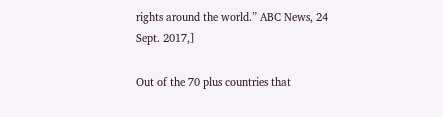rights around the world.” ABC News, 24 Sept. 2017,]

Out of the 70 plus countries that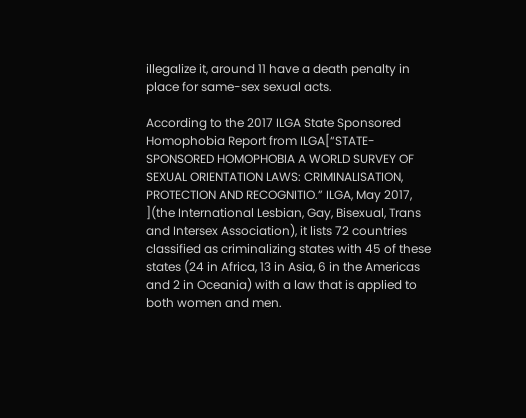illegalize it, around 11 have a death penalty in place for same-sex sexual acts.

According to the 2017 ILGA State Sponsored Homophobia Report from ILGA[“STATE-SPONSORED HOMOPHOBIA A WORLD SURVEY OF SEXUAL ORIENTATION LAWS: CRIMINALISATION, PROTECTION AND RECOGNITIO.” ILGA, May 2017, ](the International Lesbian, Gay, Bisexual, Trans and Intersex Association), it lists 72 countries classified as criminalizing states with 45 of these states (24 in Africa, 13 in Asia, 6 in the Americas and 2 in Oceania) with a law that is applied to both women and men.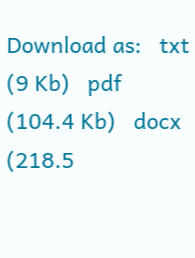Download as:   txt (9 Kb)   pdf (104.4 Kb)   docx (218.5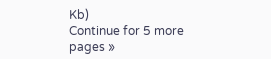Kb)
Continue for 5 more pages »